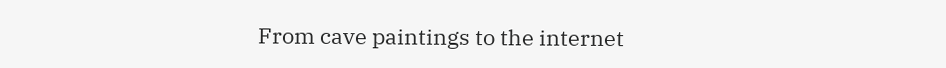From cave paintings to the internet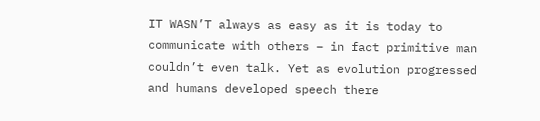IT WASN’T always as easy as it is today to communicate with others – in fact primitive man couldn’t even talk. Yet as evolution progressed and humans developed speech there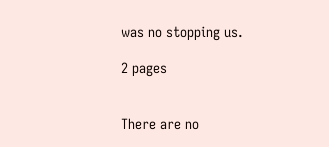was no stopping us.

2 pages


There are no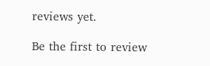reviews yet.

Be the first to review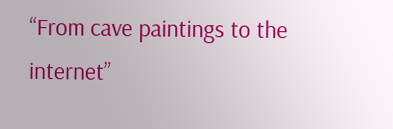“From cave paintings to the internet”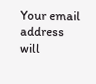Your email address will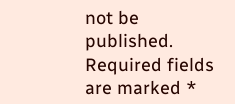not be published. Required fields are marked *